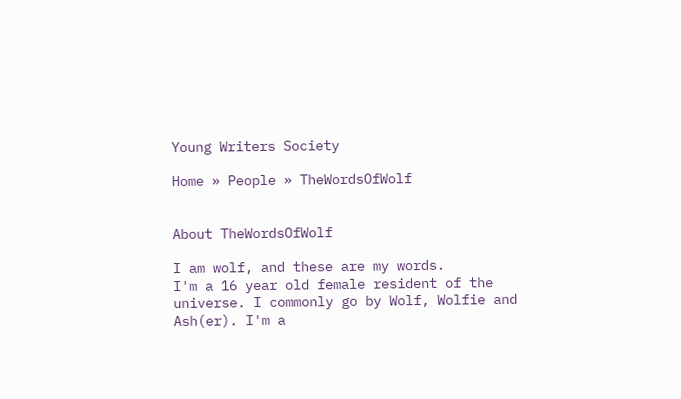Young Writers Society

Home » People » TheWordsOfWolf


About TheWordsOfWolf

I am wolf, and these are my words.
I'm a 16 year old female resident of the universe. I commonly go by Wolf, Wolfie and Ash(er). I'm a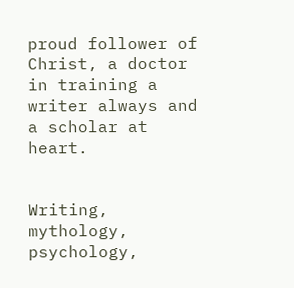proud follower of Christ, a doctor in training a writer always and a scholar at heart.


Writing, mythology, psychology,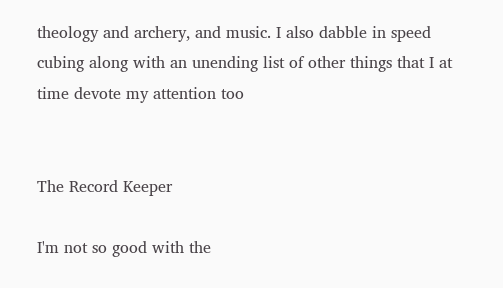theology and archery, and music. I also dabble in speed cubing along with an unending list of other things that I at time devote my attention too


The Record Keeper

I'm not so good with the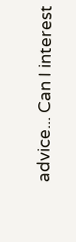advice... Can I interest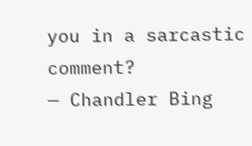you in a sarcastic comment?
— Chandler Bing